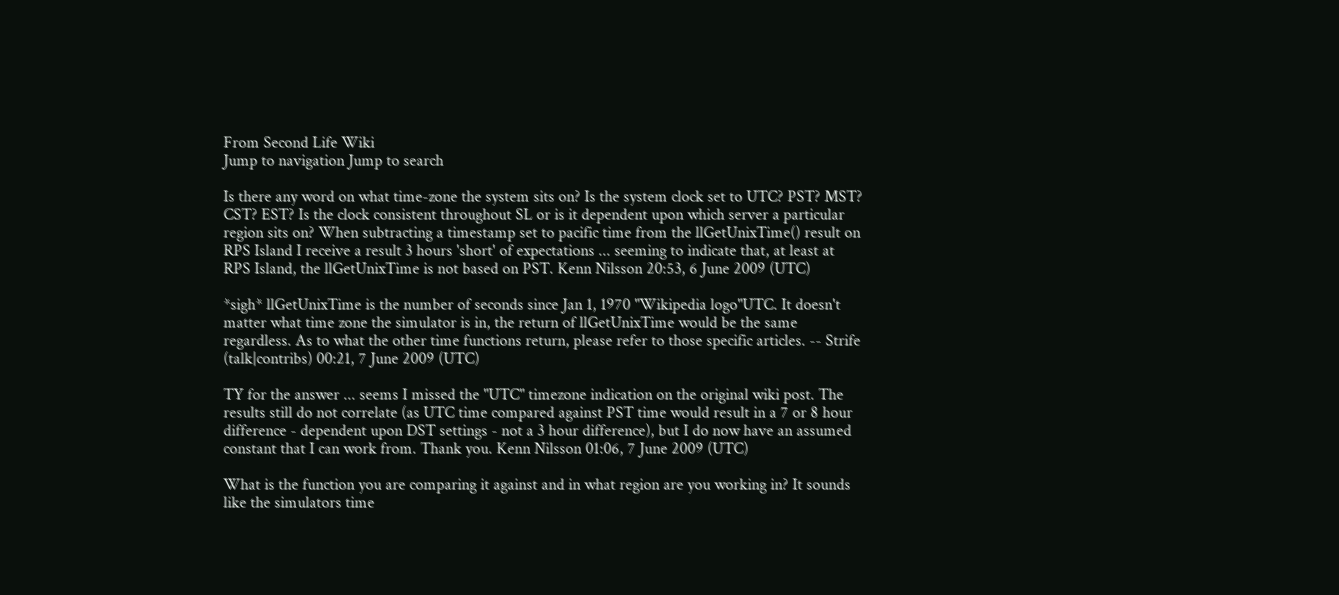From Second Life Wiki
Jump to navigation Jump to search

Is there any word on what time-zone the system sits on? Is the system clock set to UTC? PST? MST? CST? EST? Is the clock consistent throughout SL or is it dependent upon which server a particular region sits on? When subtracting a timestamp set to pacific time from the llGetUnixTime() result on RPS Island I receive a result 3 hours 'short' of expectations ... seeming to indicate that, at least at RPS Island, the llGetUnixTime is not based on PST. Kenn Nilsson 20:53, 6 June 2009 (UTC)

*sigh* llGetUnixTime is the number of seconds since Jan 1, 1970 "Wikipedia logo"UTC. It doesn't matter what time zone the simulator is in, the return of llGetUnixTime would be the same regardless. As to what the other time functions return, please refer to those specific articles. -- Strife (talk|contribs) 00:21, 7 June 2009 (UTC)

TY for the answer ... seems I missed the "UTC" timezone indication on the original wiki post. The results still do not correlate (as UTC time compared against PST time would result in a 7 or 8 hour difference - dependent upon DST settings - not a 3 hour difference), but I do now have an assumed constant that I can work from. Thank you. Kenn Nilsson 01:06, 7 June 2009 (UTC)

What is the function you are comparing it against and in what region are you working in? It sounds like the simulators time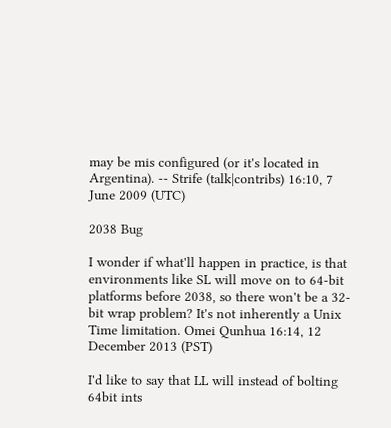may be mis configured (or it's located in Argentina). -- Strife (talk|contribs) 16:10, 7 June 2009 (UTC)

2038 Bug

I wonder if what'll happen in practice, is that environments like SL will move on to 64-bit platforms before 2038, so there won't be a 32-bit wrap problem? It's not inherently a Unix Time limitation. Omei Qunhua 16:14, 12 December 2013 (PST)

I'd like to say that LL will instead of bolting 64bit ints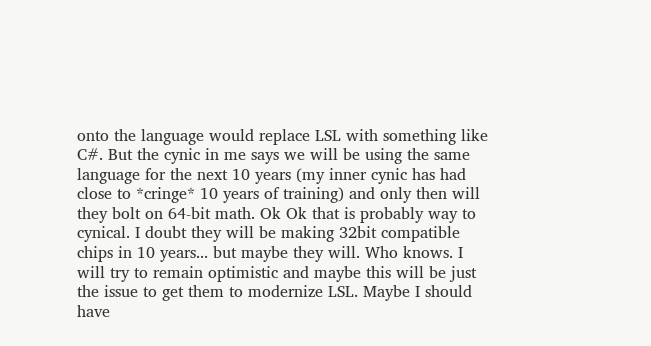onto the language would replace LSL with something like C#. But the cynic in me says we will be using the same language for the next 10 years (my inner cynic has had close to *cringe* 10 years of training) and only then will they bolt on 64-bit math. Ok Ok that is probably way to cynical. I doubt they will be making 32bit compatible chips in 10 years... but maybe they will. Who knows. I will try to remain optimistic and maybe this will be just the issue to get them to modernize LSL. Maybe I should have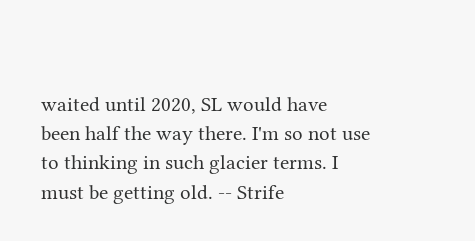waited until 2020, SL would have been half the way there. I'm so not use to thinking in such glacier terms. I must be getting old. -- Strife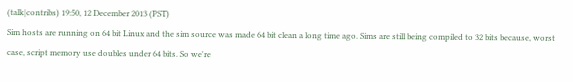(talk|contribs) 19:50, 12 December 2013 (PST)
Sim hosts are running on 64 bit Linux and the sim source was made 64 bit clean a long time ago. Sims are still being compiled to 32 bits because, worst case, script memory use doubles under 64 bits. So we're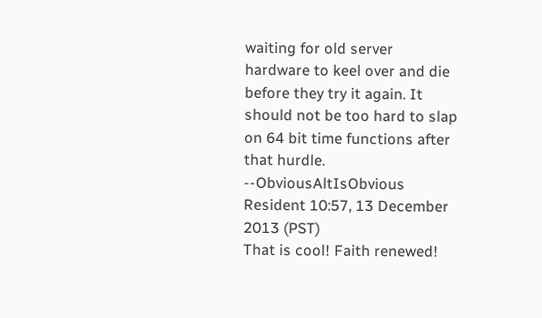waiting for old server hardware to keel over and die before they try it again. It should not be too hard to slap on 64 bit time functions after that hurdle. --ObviousAltIsObvious Resident 10:57, 13 December 2013 (PST)
That is cool! Faith renewed!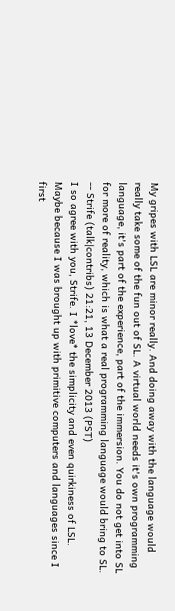My gripes with LSL are minor really. And doing away with the language would really take some of the fun out of SL. A virtual world needs it's own programming language, it's part of the experience, part of the immersion. You do not get into SL for more of reality, which is what a real programming language would bring to SL. -- Strife (talk|contribs) 21:21, 13 December 2013 (PST)
I so agree with you, Strife. I *love* the simplicity and even quirkiness of LSL. Maybe because I was brought up with primitive computers and languages since I first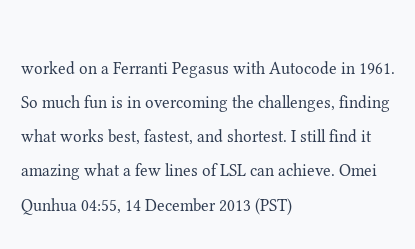worked on a Ferranti Pegasus with Autocode in 1961. So much fun is in overcoming the challenges, finding what works best, fastest, and shortest. I still find it amazing what a few lines of LSL can achieve. Omei Qunhua 04:55, 14 December 2013 (PST)